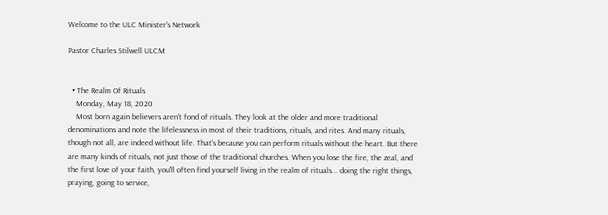Welcome to the ULC Minister's Network

Pastor Charles Stilwell ULCM


  • The Realm Of Rituals
    Monday, May 18, 2020
    Most born again believers aren't fond of rituals. They look at the older and more traditional denominations and note the lifelessness in most of their traditions, rituals, and rites. And many rituals, though not all, are indeed without life. That's because you can perform rituals without the heart. But there are many kinds of rituals, not just those of the traditional churches. When you lose the fire, the zeal, and the first love of your faith, you'll often find yourself living in the realm of rituals... doing the right things, praying, going to service,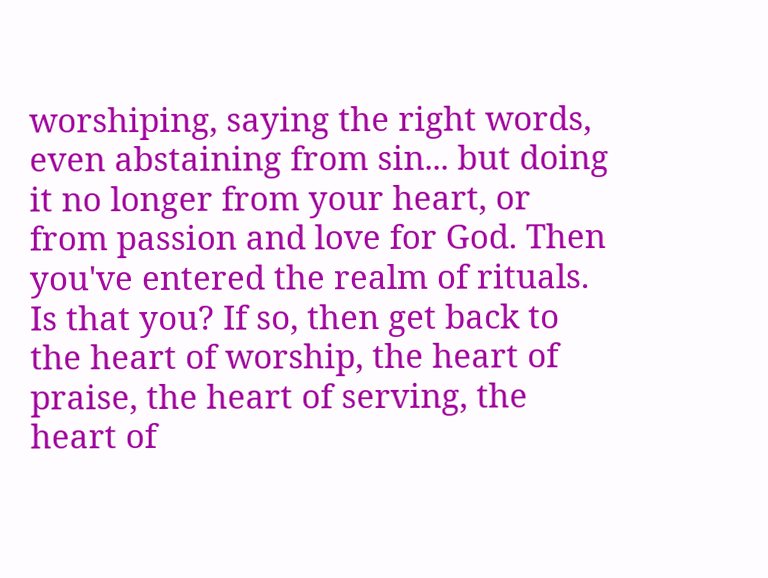worshiping, saying the right words, even abstaining from sin... but doing it no longer from your heart, or from passion and love for God. Then you've entered the realm of rituals. Is that you? If so, then get back to the heart of worship, the heart of praise, the heart of serving, the heart of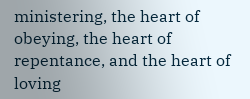ministering, the heart of obeying, the heart of repentance, and the heart of loving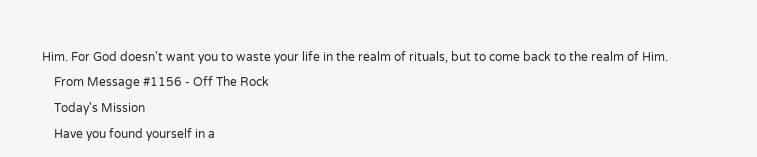Him. For God doesn't want you to waste your life in the realm of rituals, but to come back to the realm of Him.
    From Message #1156 - Off The Rock
    Today's Mission
    Have you found yourself in a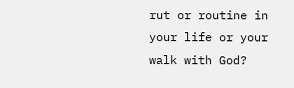rut or routine in your life or your walk with God?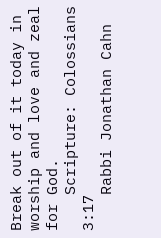Break out of it today in worship and love and zeal for God.
    Scripture: Colossians 3:17
    Rabbi Jonathan Cahn